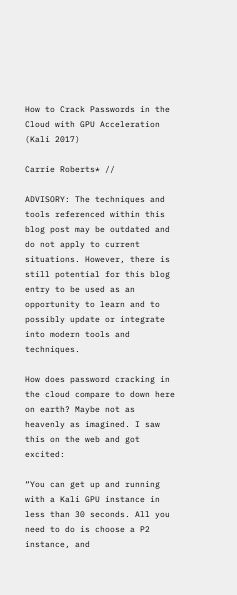How to Crack Passwords in the Cloud with GPU Acceleration (Kali 2017)

Carrie Roberts* //

ADVISORY: The techniques and tools referenced within this blog post may be outdated and do not apply to current situations. However, there is still potential for this blog entry to be used as an opportunity to learn and to possibly update or integrate into modern tools and techniques.

How does password cracking in the cloud compare to down here on earth? Maybe not as heavenly as imagined. I saw this on the web and got excited:

“You can get up and running with a Kali GPU instance in less than 30 seconds. All you need to do is choose a P2 instance, and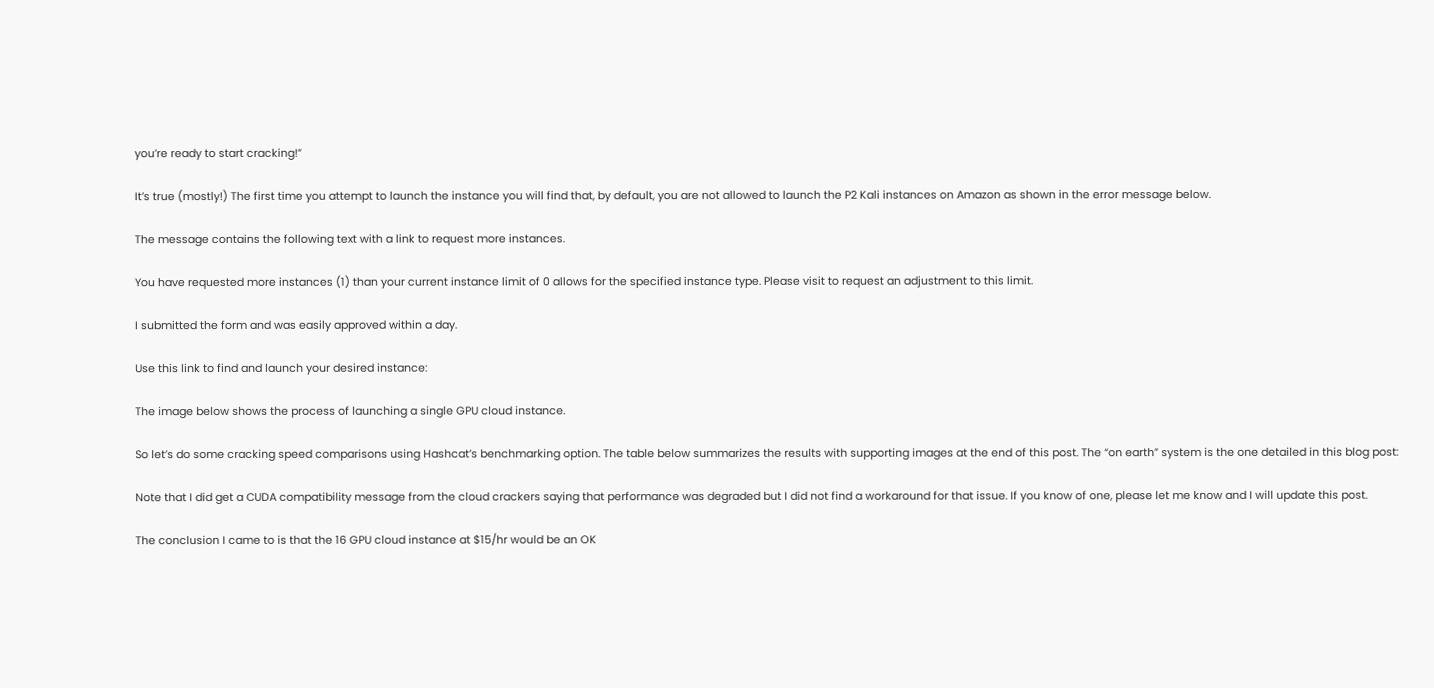you’re ready to start cracking!”

It’s true (mostly!) The first time you attempt to launch the instance you will find that, by default, you are not allowed to launch the P2 Kali instances on Amazon as shown in the error message below.

The message contains the following text with a link to request more instances.

You have requested more instances (1) than your current instance limit of 0 allows for the specified instance type. Please visit to request an adjustment to this limit.

I submitted the form and was easily approved within a day.

Use this link to find and launch your desired instance:

The image below shows the process of launching a single GPU cloud instance.

So let’s do some cracking speed comparisons using Hashcat’s benchmarking option. The table below summarizes the results with supporting images at the end of this post. The “on earth” system is the one detailed in this blog post:

Note that I did get a CUDA compatibility message from the cloud crackers saying that performance was degraded but I did not find a workaround for that issue. If you know of one, please let me know and I will update this post.

The conclusion I came to is that the 16 GPU cloud instance at $15/hr would be an OK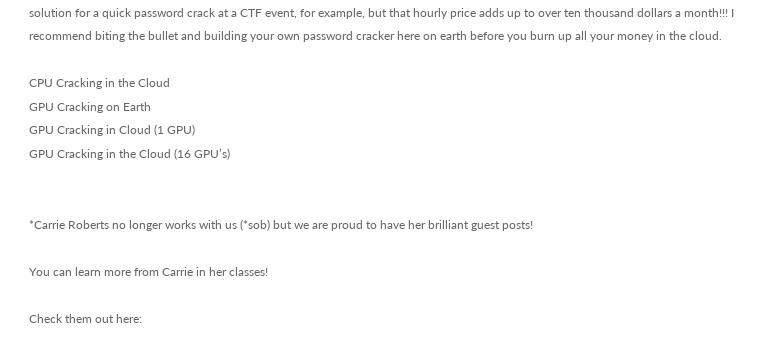solution for a quick password crack at a CTF event, for example, but that hourly price adds up to over ten thousand dollars a month!!! I recommend biting the bullet and building your own password cracker here on earth before you burn up all your money in the cloud.

CPU Cracking in the Cloud
GPU Cracking on Earth
GPU Cracking in Cloud (1 GPU)
GPU Cracking in the Cloud (16 GPU’s)


*Carrie Roberts no longer works with us (*sob) but we are proud to have her brilliant guest posts!

You can learn more from Carrie in her classes!

Check them out here: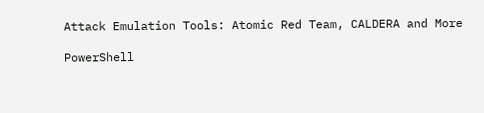Attack Emulation Tools: Atomic Red Team, CALDERA and More

PowerShell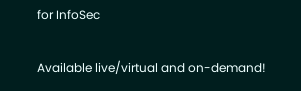for InfoSec

Available live/virtual and on-demand!